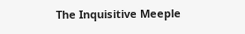The Inquisitive Meeple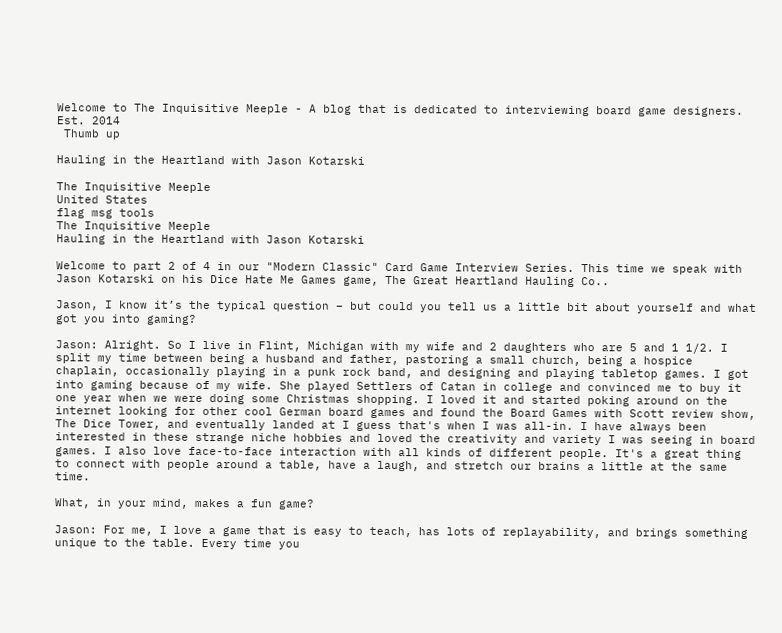Welcome to The Inquisitive Meeple - A blog that is dedicated to interviewing board game designers. Est. 2014
 Thumb up

Hauling in the Heartland with Jason Kotarski

The Inquisitive Meeple
United States
flag msg tools
The Inquisitive Meeple
Hauling in the Heartland with Jason Kotarski

Welcome to part 2 of 4 in our "Modern Classic" Card Game Interview Series. This time we speak with Jason Kotarski on his Dice Hate Me Games game, The Great Heartland Hauling Co..

Jason, I know it’s the typical question – but could you tell us a little bit about yourself and what got you into gaming?

Jason: Alright. So I live in Flint, Michigan with my wife and 2 daughters who are 5 and 1 1/2. I split my time between being a husband and father, pastoring a small church, being a hospice chaplain, occasionally playing in a punk rock band, and designing and playing tabletop games. I got into gaming because of my wife. She played Settlers of Catan in college and convinced me to buy it one year when we were doing some Christmas shopping. I loved it and started poking around on the internet looking for other cool German board games and found the Board Games with Scott review show, The Dice Tower, and eventually landed at I guess that's when I was all-in. I have always been interested in these strange niche hobbies and loved the creativity and variety I was seeing in board games. I also love face-to-face interaction with all kinds of different people. It's a great thing to connect with people around a table, have a laugh, and stretch our brains a little at the same time.

What, in your mind, makes a fun game?

Jason: For me, I love a game that is easy to teach, has lots of replayability, and brings something unique to the table. Every time you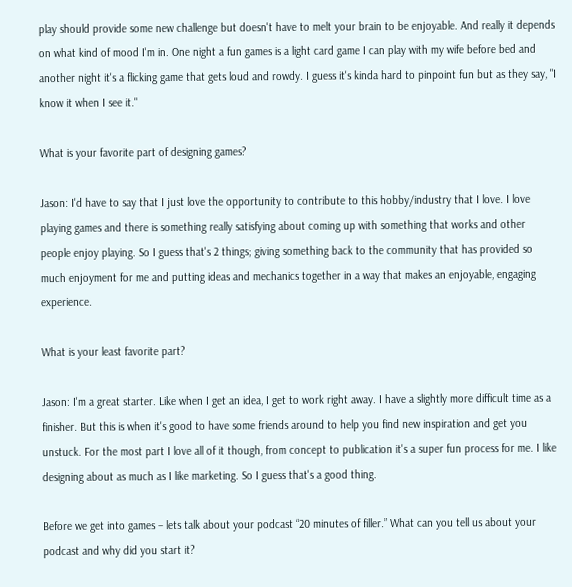play should provide some new challenge but doesn't have to melt your brain to be enjoyable. And really it depends on what kind of mood I'm in. One night a fun games is a light card game I can play with my wife before bed and another night it's a flicking game that gets loud and rowdy. I guess it's kinda hard to pinpoint fun but as they say, "I know it when I see it."

What is your favorite part of designing games?

Jason: I'd have to say that I just love the opportunity to contribute to this hobby/industry that I love. I love playing games and there is something really satisfying about coming up with something that works and other people enjoy playing. So I guess that's 2 things; giving something back to the community that has provided so much enjoyment for me and putting ideas and mechanics together in a way that makes an enjoyable, engaging experience.

What is your least favorite part?

Jason: I'm a great starter. Like when I get an idea, I get to work right away. I have a slightly more difficult time as a finisher. But this is when it's good to have some friends around to help you find new inspiration and get you unstuck. For the most part I love all of it though, from concept to publication it's a super fun process for me. I like designing about as much as I like marketing. So I guess that's a good thing.

Before we get into games – lets talk about your podcast “20 minutes of filler.” What can you tell us about your podcast and why did you start it?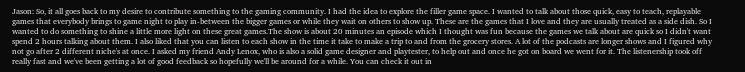Jason: So, it all goes back to my desire to contribute something to the gaming community. I had the idea to explore the filler game space. I wanted to talk about those quick, easy to teach, replayable games that everybody brings to game night to play in-between the bigger games or while they wait on others to show up. These are the games that I love and they are usually treated as a side dish. So I wanted to do something to shine a little more light on these great games.The show is about 20 minutes an episode which I thought was fun because the games we talk about are quick so I didn't want spend 2 hours talking about them. I also liked that you can listen to each show in the time it take to make a trip to and from the grocery stores. A lot of the podcasts are longer shows and I figured why not go after 2 different niche's at once. I asked my friend Andy Lenox, who is also a solid game designer and playtester, to help out and once he got on board we went for it. The listenership took off really fast and we've been getting a lot of good feedback so hopefully we'll be around for a while. You can check it out in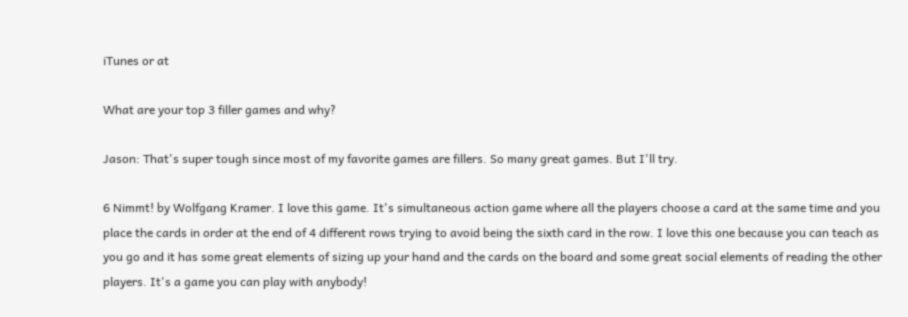iTunes or at

What are your top 3 filler games and why?

Jason: That's super tough since most of my favorite games are fillers. So many great games. But I'll try.

6 Nimmt! by Wolfgang Kramer. I love this game. It's simultaneous action game where all the players choose a card at the same time and you place the cards in order at the end of 4 different rows trying to avoid being the sixth card in the row. I love this one because you can teach as you go and it has some great elements of sizing up your hand and the cards on the board and some great social elements of reading the other players. It's a game you can play with anybody!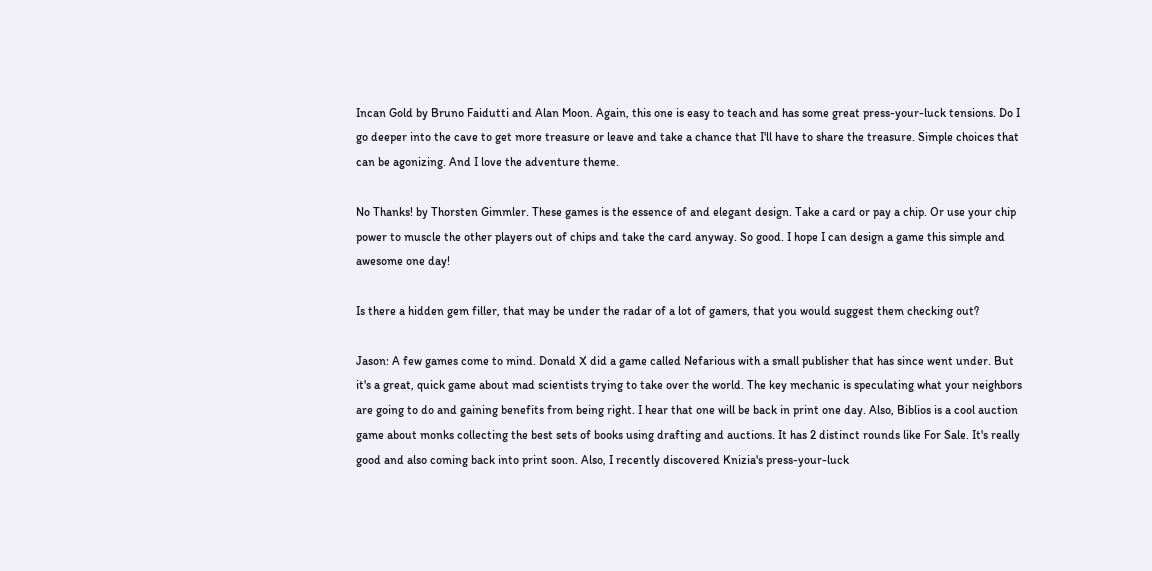Incan Gold by Bruno Faidutti and Alan Moon. Again, this one is easy to teach and has some great press-your-luck tensions. Do I go deeper into the cave to get more treasure or leave and take a chance that I'll have to share the treasure. Simple choices that can be agonizing. And I love the adventure theme.

No Thanks! by Thorsten Gimmler. These games is the essence of and elegant design. Take a card or pay a chip. Or use your chip power to muscle the other players out of chips and take the card anyway. So good. I hope I can design a game this simple and awesome one day!

Is there a hidden gem filler, that may be under the radar of a lot of gamers, that you would suggest them checking out?

Jason: A few games come to mind. Donald X did a game called Nefarious with a small publisher that has since went under. But it's a great, quick game about mad scientists trying to take over the world. The key mechanic is speculating what your neighbors are going to do and gaining benefits from being right. I hear that one will be back in print one day. Also, Biblios is a cool auction game about monks collecting the best sets of books using drafting and auctions. It has 2 distinct rounds like For Sale. It's really good and also coming back into print soon. Also, I recently discovered Knizia's press-your-luck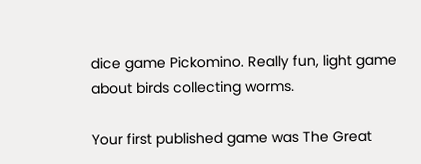dice game Pickomino. Really fun, light game about birds collecting worms.

Your first published game was The Great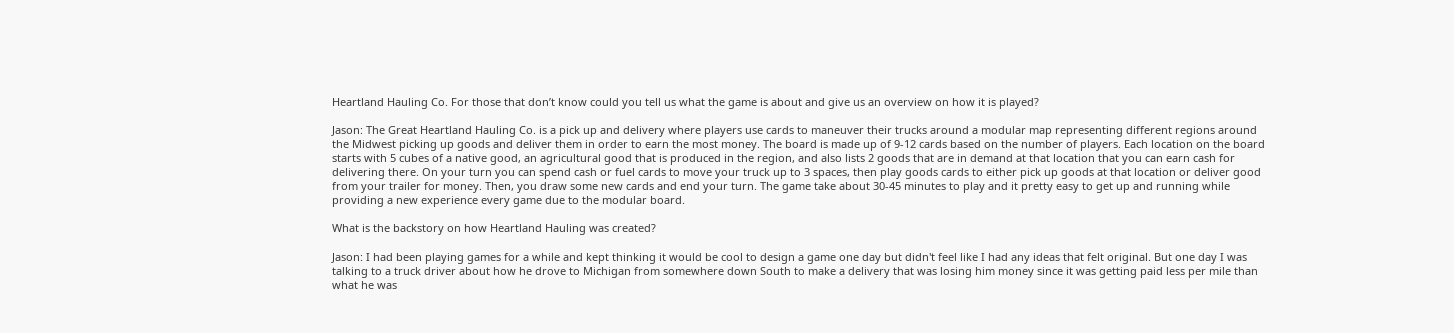Heartland Hauling Co. For those that don’t know could you tell us what the game is about and give us an overview on how it is played?

Jason: The Great Heartland Hauling Co. is a pick up and delivery where players use cards to maneuver their trucks around a modular map representing different regions around the Midwest picking up goods and deliver them in order to earn the most money. The board is made up of 9-12 cards based on the number of players. Each location on the board starts with 5 cubes of a native good, an agricultural good that is produced in the region, and also lists 2 goods that are in demand at that location that you can earn cash for delivering there. On your turn you can spend cash or fuel cards to move your truck up to 3 spaces, then play goods cards to either pick up goods at that location or deliver good from your trailer for money. Then, you draw some new cards and end your turn. The game take about 30-45 minutes to play and it pretty easy to get up and running while providing a new experience every game due to the modular board.

What is the backstory on how Heartland Hauling was created?

Jason: I had been playing games for a while and kept thinking it would be cool to design a game one day but didn't feel like I had any ideas that felt original. But one day I was talking to a truck driver about how he drove to Michigan from somewhere down South to make a delivery that was losing him money since it was getting paid less per mile than what he was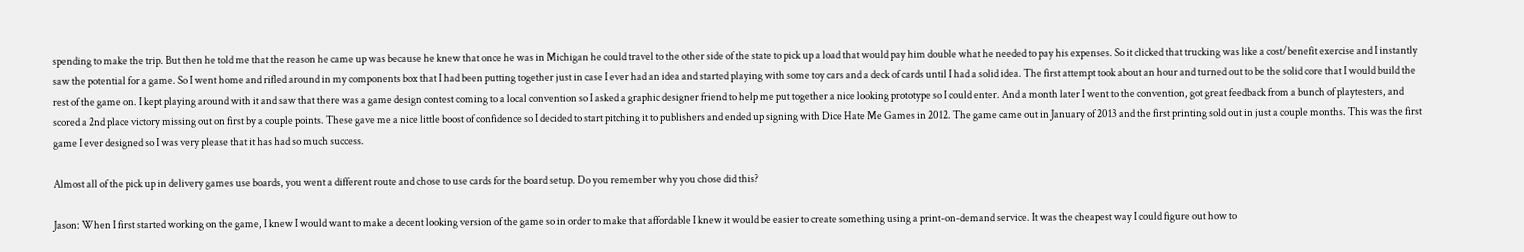spending to make the trip. But then he told me that the reason he came up was because he knew that once he was in Michigan he could travel to the other side of the state to pick up a load that would pay him double what he needed to pay his expenses. So it clicked that trucking was like a cost/benefit exercise and I instantly saw the potential for a game. So I went home and rifled around in my components box that I had been putting together just in case I ever had an idea and started playing with some toy cars and a deck of cards until I had a solid idea. The first attempt took about an hour and turned out to be the solid core that I would build the rest of the game on. I kept playing around with it and saw that there was a game design contest coming to a local convention so I asked a graphic designer friend to help me put together a nice looking prototype so I could enter. And a month later I went to the convention, got great feedback from a bunch of playtesters, and scored a 2nd place victory missing out on first by a couple points. These gave me a nice little boost of confidence so I decided to start pitching it to publishers and ended up signing with Dice Hate Me Games in 2012. The game came out in January of 2013 and the first printing sold out in just a couple months. This was the first game I ever designed so I was very please that it has had so much success.

Almost all of the pick up in delivery games use boards, you went a different route and chose to use cards for the board setup. Do you remember why you chose did this?

Jason: When I first started working on the game, I knew I would want to make a decent looking version of the game so in order to make that affordable I knew it would be easier to create something using a print-on-demand service. It was the cheapest way I could figure out how to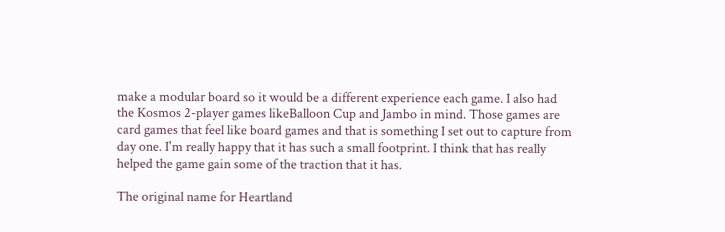make a modular board so it would be a different experience each game. I also had the Kosmos 2-player games likeBalloon Cup and Jambo in mind. Those games are card games that feel like board games and that is something I set out to capture from day one. I'm really happy that it has such a small footprint. I think that has really helped the game gain some of the traction that it has.

The original name for Heartland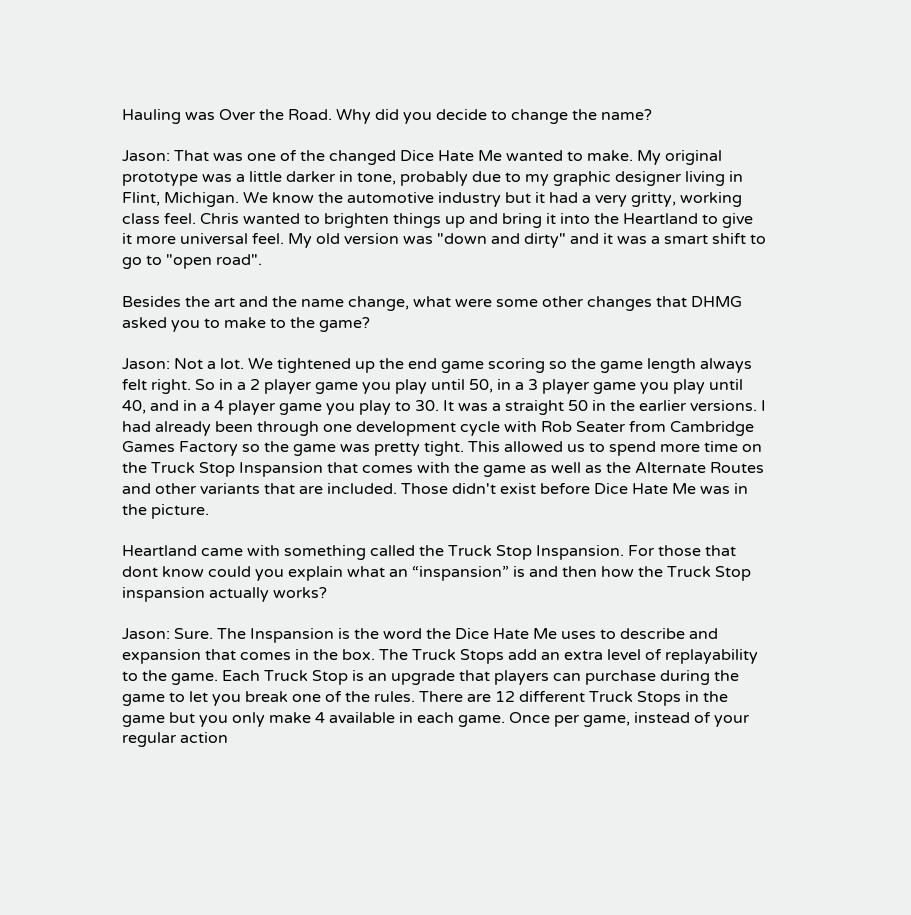Hauling was Over the Road. Why did you decide to change the name?

Jason: That was one of the changed Dice Hate Me wanted to make. My original prototype was a little darker in tone, probably due to my graphic designer living in Flint, Michigan. We know the automotive industry but it had a very gritty, working class feel. Chris wanted to brighten things up and bring it into the Heartland to give it more universal feel. My old version was "down and dirty" and it was a smart shift to go to "open road".

Besides the art and the name change, what were some other changes that DHMG asked you to make to the game?

Jason: Not a lot. We tightened up the end game scoring so the game length always felt right. So in a 2 player game you play until 50, in a 3 player game you play until 40, and in a 4 player game you play to 30. It was a straight 50 in the earlier versions. I had already been through one development cycle with Rob Seater from Cambridge Games Factory so the game was pretty tight. This allowed us to spend more time on the Truck Stop Inspansion that comes with the game as well as the Alternate Routes and other variants that are included. Those didn't exist before Dice Hate Me was in the picture.

Heartland came with something called the Truck Stop Inspansion. For those that dont know could you explain what an “inspansion” is and then how the Truck Stop inspansion actually works?

Jason: Sure. The Inspansion is the word the Dice Hate Me uses to describe and expansion that comes in the box. The Truck Stops add an extra level of replayability to the game. Each Truck Stop is an upgrade that players can purchase during the game to let you break one of the rules. There are 12 different Truck Stops in the game but you only make 4 available in each game. Once per game, instead of your regular action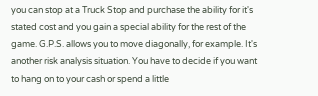you can stop at a Truck Stop and purchase the ability for it's stated cost and you gain a special ability for the rest of the game. G.P.S. allows you to move diagonally, for example. It's another risk analysis situation. You have to decide if you want to hang on to your cash or spend a little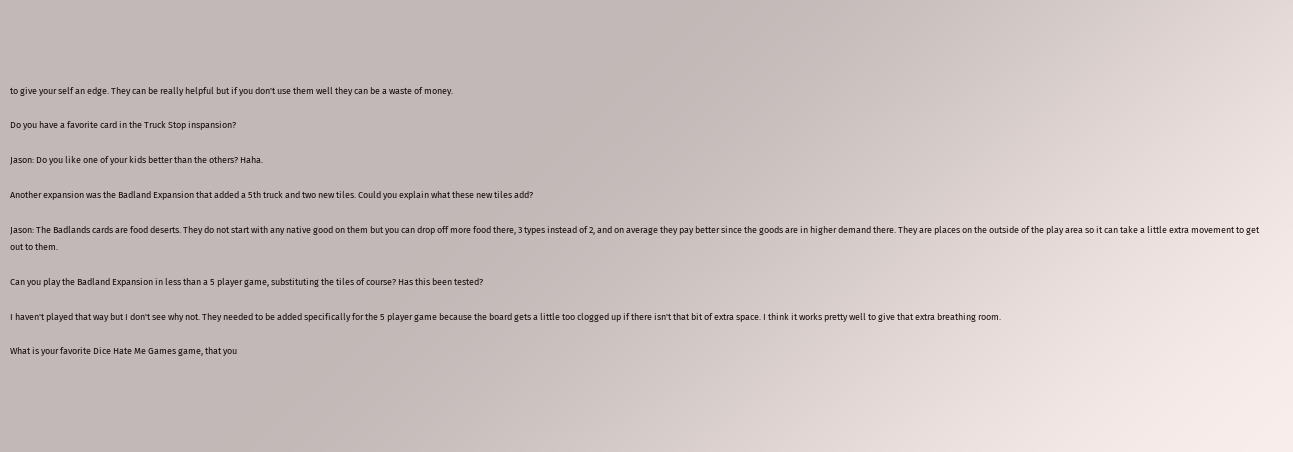to give your self an edge. They can be really helpful but if you don't use them well they can be a waste of money.

Do you have a favorite card in the Truck Stop inspansion?

Jason: Do you like one of your kids better than the others? Haha.

Another expansion was the Badland Expansion that added a 5th truck and two new tiles. Could you explain what these new tiles add?

Jason: The Badlands cards are food deserts. They do not start with any native good on them but you can drop off more food there, 3 types instead of 2, and on average they pay better since the goods are in higher demand there. They are places on the outside of the play area so it can take a little extra movement to get out to them.

Can you play the Badland Expansion in less than a 5 player game, substituting the tiles of course? Has this been tested?

I haven't played that way but I don't see why not. They needed to be added specifically for the 5 player game because the board gets a little too clogged up if there isn't that bit of extra space. I think it works pretty well to give that extra breathing room.

What is your favorite Dice Hate Me Games game, that you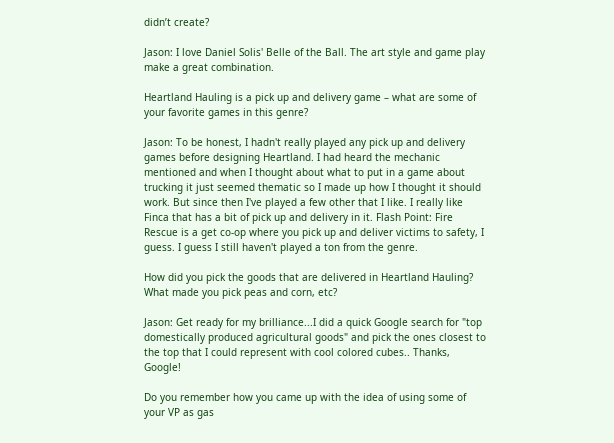didn’t create?

Jason: I love Daniel Solis' Belle of the Ball. The art style and game play make a great combination.

Heartland Hauling is a pick up and delivery game – what are some of your favorite games in this genre?

Jason: To be honest, I hadn't really played any pick up and delivery games before designing Heartland. I had heard the mechanic mentioned and when I thought about what to put in a game about trucking it just seemed thematic so I made up how I thought it should work. But since then I've played a few other that I like. I really like Finca that has a bit of pick up and delivery in it. Flash Point: Fire Rescue is a get co-op where you pick up and deliver victims to safety, I guess. I guess I still haven't played a ton from the genre.

How did you pick the goods that are delivered in Heartland Hauling? What made you pick peas and corn, etc?

Jason: Get ready for my brilliance...I did a quick Google search for "top domestically produced agricultural goods" and pick the ones closest to the top that I could represent with cool colored cubes.. Thanks, Google!

Do you remember how you came up with the idea of using some of your VP as gas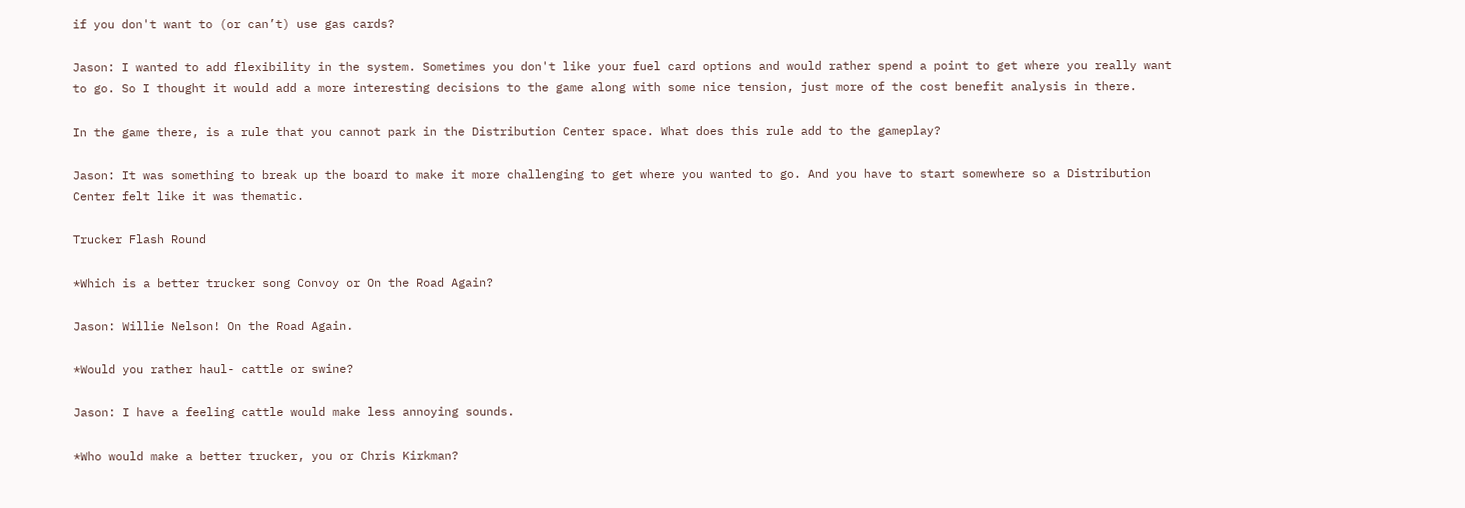if you don't want to (or can’t) use gas cards?

Jason: I wanted to add flexibility in the system. Sometimes you don't like your fuel card options and would rather spend a point to get where you really want to go. So I thought it would add a more interesting decisions to the game along with some nice tension, just more of the cost benefit analysis in there.

In the game there, is a rule that you cannot park in the Distribution Center space. What does this rule add to the gameplay?

Jason: It was something to break up the board to make it more challenging to get where you wanted to go. And you have to start somewhere so a Distribution Center felt like it was thematic.

Trucker Flash Round

*Which is a better trucker song Convoy or On the Road Again?

Jason: Willie Nelson! On the Road Again.

*Would you rather haul- cattle or swine?

Jason: I have a feeling cattle would make less annoying sounds.

*Who would make a better trucker, you or Chris Kirkman?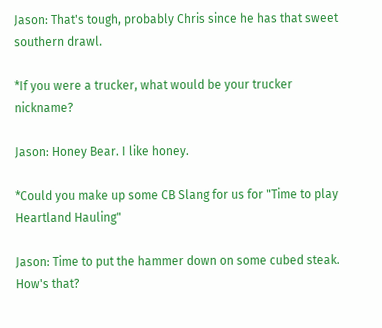Jason: That's tough, probably Chris since he has that sweet southern drawl.

*If you were a trucker, what would be your trucker nickname?

Jason: Honey Bear. I like honey.

*Could you make up some CB Slang for us for "Time to play Heartland Hauling"

Jason: Time to put the hammer down on some cubed steak. How's that?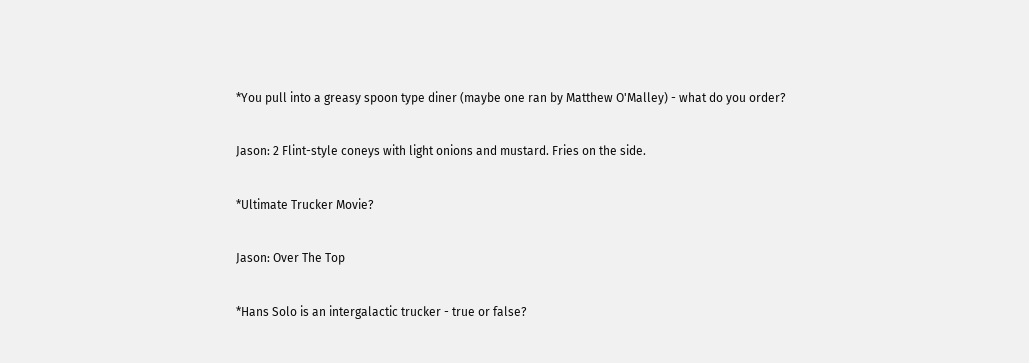*You pull into a greasy spoon type diner (maybe one ran by Matthew O'Malley) - what do you order?

Jason: 2 Flint-style coneys with light onions and mustard. Fries on the side.

*Ultimate Trucker Movie?

Jason: Over The Top

*Hans Solo is an intergalactic trucker - true or false?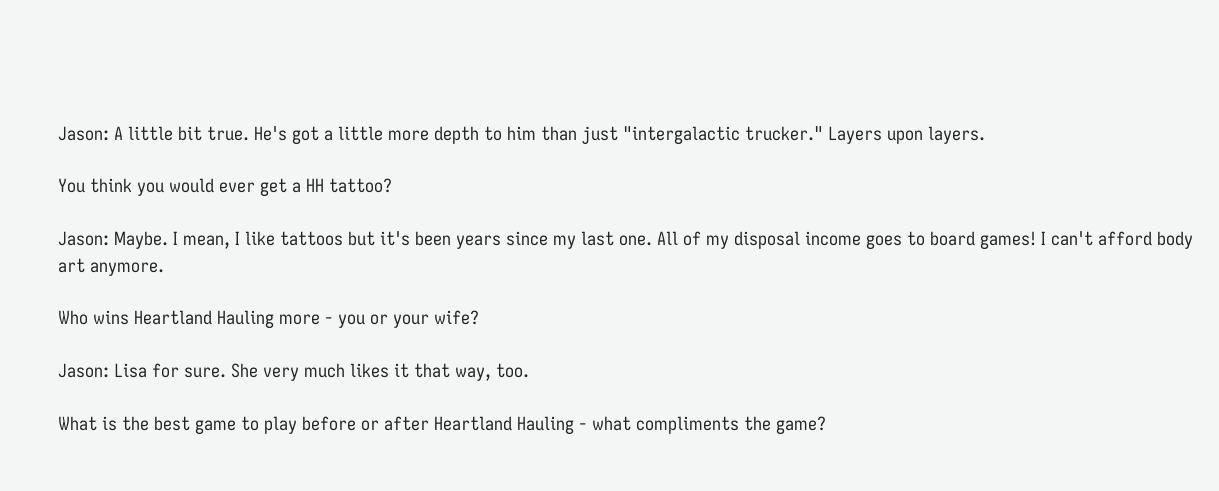Jason: A little bit true. He's got a little more depth to him than just "intergalactic trucker." Layers upon layers.

You think you would ever get a HH tattoo?

Jason: Maybe. I mean, I like tattoos but it's been years since my last one. All of my disposal income goes to board games! I can't afford body art anymore.

Who wins Heartland Hauling more - you or your wife?

Jason: Lisa for sure. She very much likes it that way, too.

What is the best game to play before or after Heartland Hauling - what compliments the game?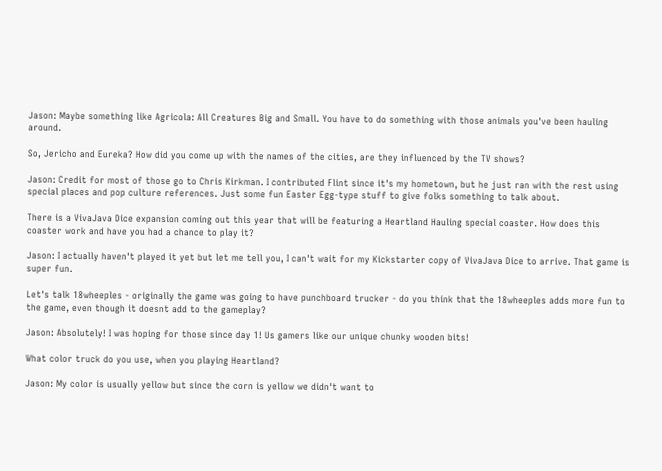Jason: Maybe something like Agricola: All Creatures Big and Small. You have to do something with those animals you've been hauling around.

So, Jericho and Eureka? How did you come up with the names of the cities, are they influenced by the TV shows?

Jason: Credit for most of those go to Chris Kirkman. I contributed Flint since it's my hometown, but he just ran with the rest using special places and pop culture references. Just some fun Easter Egg-type stuff to give folks something to talk about.

There is a VivaJava Dice expansion coming out this year that will be featuring a Heartland Hauling special coaster. How does this coaster work and have you had a chance to play it?

Jason: I actually haven't played it yet but let me tell you, I can't wait for my Kickstarter copy of VivaJava Dice to arrive. That game is super fun.

Let's talk 18wheeples - originally the game was going to have punchboard trucker - do you think that the 18wheeples adds more fun to the game, even though it doesnt add to the gameplay?

Jason: Absolutely! I was hoping for those since day 1! Us gamers like our unique chunky wooden bits!

What color truck do you use, when you playing Heartland?

Jason: My color is usually yellow but since the corn is yellow we didn't want to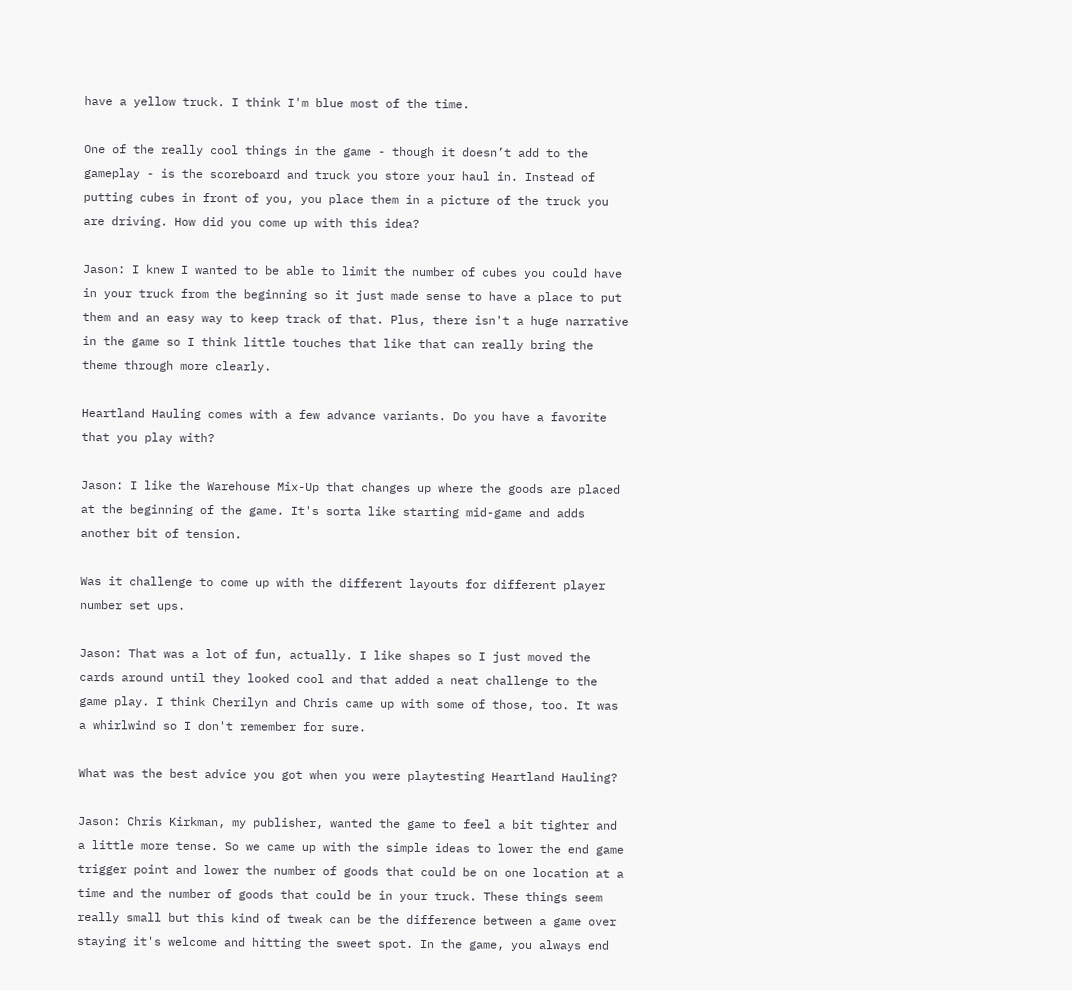have a yellow truck. I think I'm blue most of the time.

One of the really cool things in the game - though it doesn’t add to the gameplay - is the scoreboard and truck you store your haul in. Instead of putting cubes in front of you, you place them in a picture of the truck you are driving. How did you come up with this idea?

Jason: I knew I wanted to be able to limit the number of cubes you could have in your truck from the beginning so it just made sense to have a place to put them and an easy way to keep track of that. Plus, there isn't a huge narrative in the game so I think little touches that like that can really bring the theme through more clearly.

Heartland Hauling comes with a few advance variants. Do you have a favorite that you play with?

Jason: I like the Warehouse Mix-Up that changes up where the goods are placed at the beginning of the game. It's sorta like starting mid-game and adds another bit of tension.

Was it challenge to come up with the different layouts for different player number set ups.

Jason: That was a lot of fun, actually. I like shapes so I just moved the cards around until they looked cool and that added a neat challenge to the game play. I think Cherilyn and Chris came up with some of those, too. It was a whirlwind so I don't remember for sure.

What was the best advice you got when you were playtesting Heartland Hauling?

Jason: Chris Kirkman, my publisher, wanted the game to feel a bit tighter and a little more tense. So we came up with the simple ideas to lower the end game trigger point and lower the number of goods that could be on one location at a time and the number of goods that could be in your truck. These things seem really small but this kind of tweak can be the difference between a game over staying it's welcome and hitting the sweet spot. In the game, you always end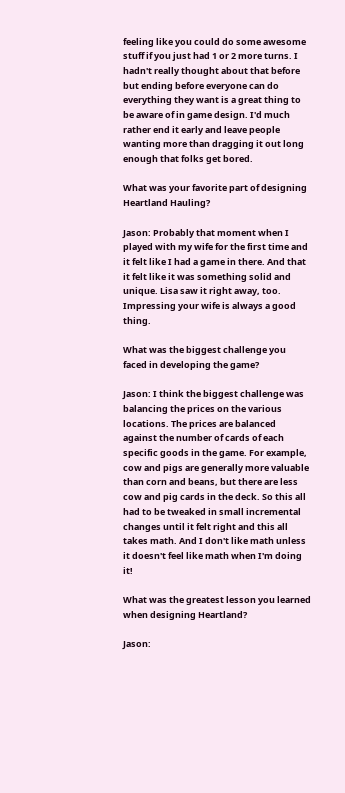feeling like you could do some awesome stuff if you just had 1 or 2 more turns. I hadn't really thought about that before but ending before everyone can do everything they want is a great thing to be aware of in game design. I'd much rather end it early and leave people wanting more than dragging it out long enough that folks get bored.

What was your favorite part of designing Heartland Hauling?

Jason: Probably that moment when I played with my wife for the first time and it felt like I had a game in there. And that it felt like it was something solid and unique. Lisa saw it right away, too. Impressing your wife is always a good thing.

What was the biggest challenge you faced in developing the game?

Jason: I think the biggest challenge was balancing the prices on the various locations. The prices are balanced against the number of cards of each specific goods in the game. For example, cow and pigs are generally more valuable than corn and beans, but there are less cow and pig cards in the deck. So this all had to be tweaked in small incremental changes until it felt right and this all takes math. And I don't like math unless it doesn't feel like math when I'm doing it!

What was the greatest lesson you learned when designing Heartland?

Jason: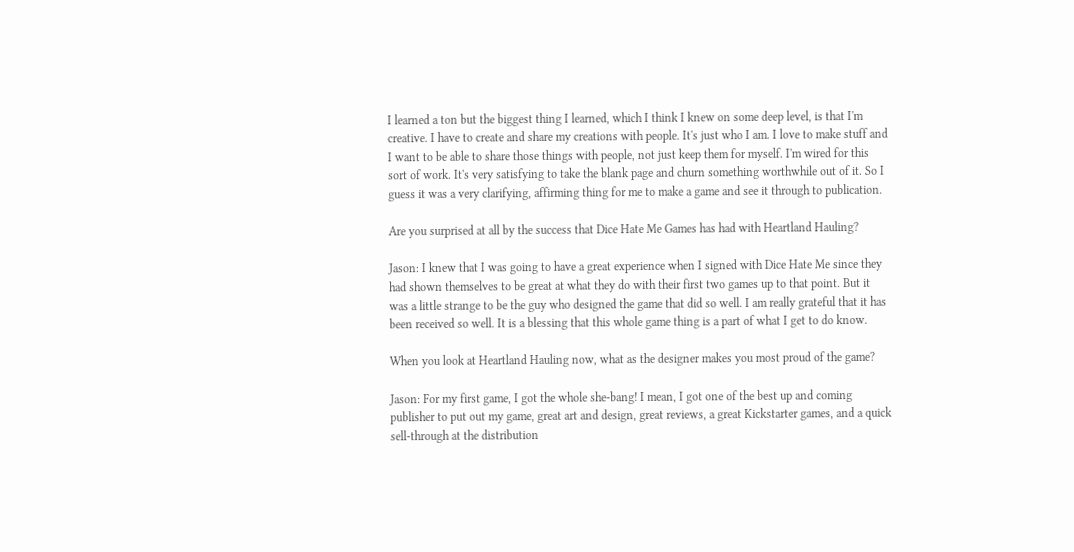I learned a ton but the biggest thing I learned, which I think I knew on some deep level, is that I'm creative. I have to create and share my creations with people. It's just who I am. I love to make stuff and I want to be able to share those things with people, not just keep them for myself. I'm wired for this sort of work. It's very satisfying to take the blank page and churn something worthwhile out of it. So I guess it was a very clarifying, affirming thing for me to make a game and see it through to publication.

Are you surprised at all by the success that Dice Hate Me Games has had with Heartland Hauling?

Jason: I knew that I was going to have a great experience when I signed with Dice Hate Me since they had shown themselves to be great at what they do with their first two games up to that point. But it was a little strange to be the guy who designed the game that did so well. I am really grateful that it has been received so well. It is a blessing that this whole game thing is a part of what I get to do know.

When you look at Heartland Hauling now, what as the designer makes you most proud of the game?

Jason: For my first game, I got the whole she-bang! I mean, I got one of the best up and coming publisher to put out my game, great art and design, great reviews, a great Kickstarter games, and a quick sell-through at the distribution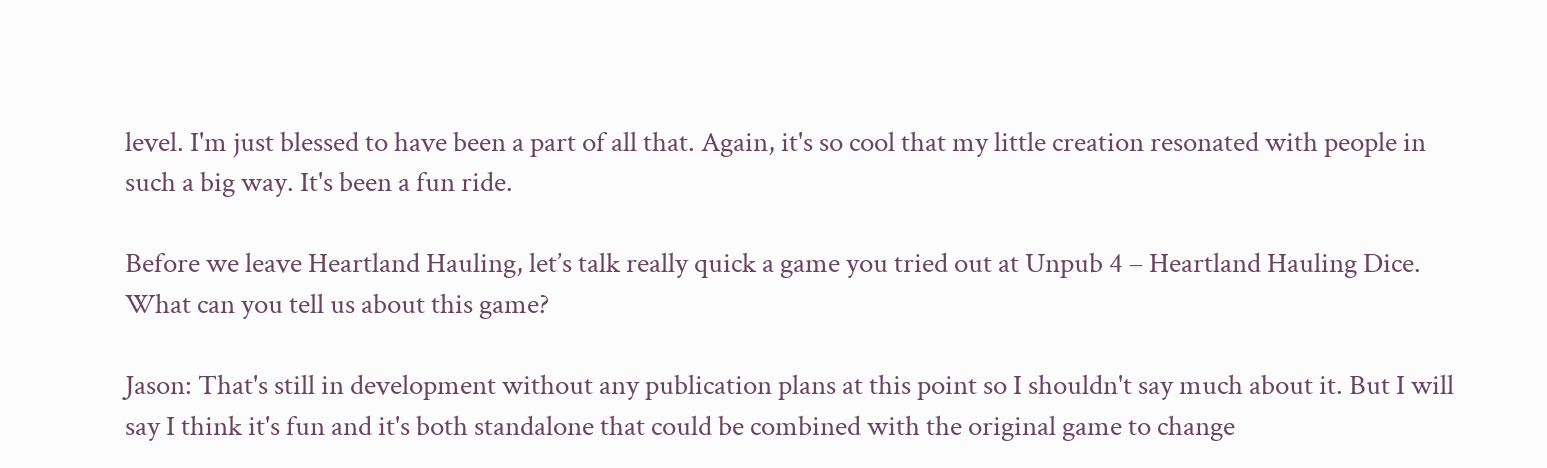level. I'm just blessed to have been a part of all that. Again, it's so cool that my little creation resonated with people in such a big way. It's been a fun ride.

Before we leave Heartland Hauling, let’s talk really quick a game you tried out at Unpub 4 – Heartland Hauling Dice. What can you tell us about this game?

Jason: That's still in development without any publication plans at this point so I shouldn't say much about it. But I will say I think it's fun and it's both standalone that could be combined with the original game to change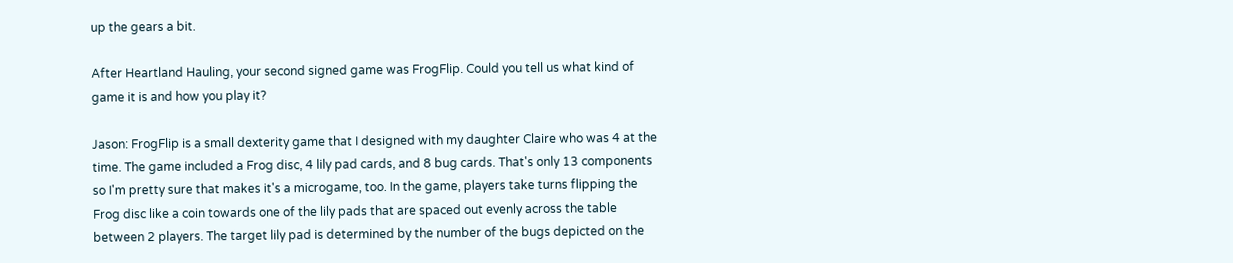up the gears a bit.

After Heartland Hauling, your second signed game was FrogFlip. Could you tell us what kind of game it is and how you play it?

Jason: FrogFlip is a small dexterity game that I designed with my daughter Claire who was 4 at the time. The game included a Frog disc, 4 lily pad cards, and 8 bug cards. That's only 13 components so I'm pretty sure that makes it's a microgame, too. In the game, players take turns flipping the Frog disc like a coin towards one of the lily pads that are spaced out evenly across the table between 2 players. The target lily pad is determined by the number of the bugs depicted on the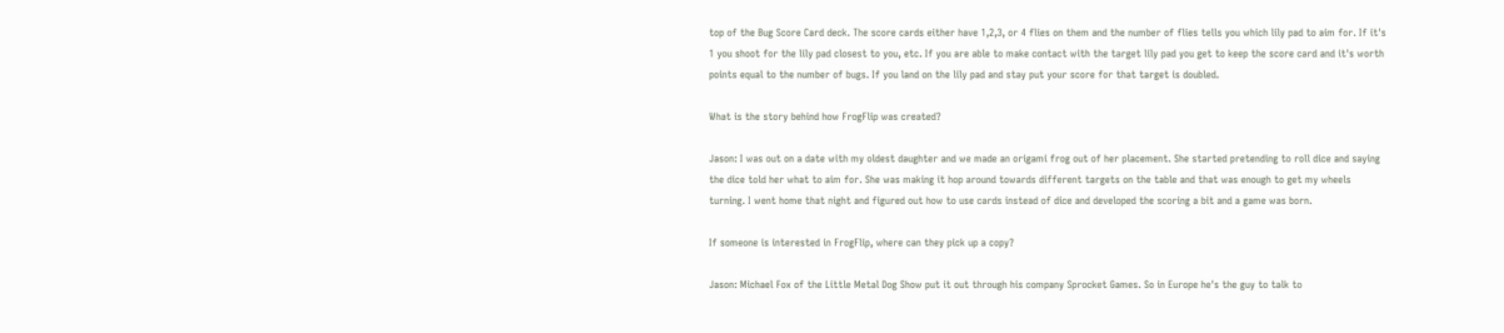top of the Bug Score Card deck. The score cards either have 1,2,3, or 4 flies on them and the number of flies tells you which lily pad to aim for. If it's 1 you shoot for the lily pad closest to you, etc. If you are able to make contact with the target lily pad you get to keep the score card and it's worth points equal to the number of bugs. If you land on the lily pad and stay put your score for that target is doubled.

What is the story behind how FrogFlip was created?

Jason: I was out on a date with my oldest daughter and we made an origami frog out of her placement. She started pretending to roll dice and saying the dice told her what to aim for. She was making it hop around towards different targets on the table and that was enough to get my wheels turning. I went home that night and figured out how to use cards instead of dice and developed the scoring a bit and a game was born.

If someone is interested in FrogFlip, where can they pick up a copy?

Jason: Michael Fox of the Little Metal Dog Show put it out through his company Sprocket Games. So in Europe he's the guy to talk to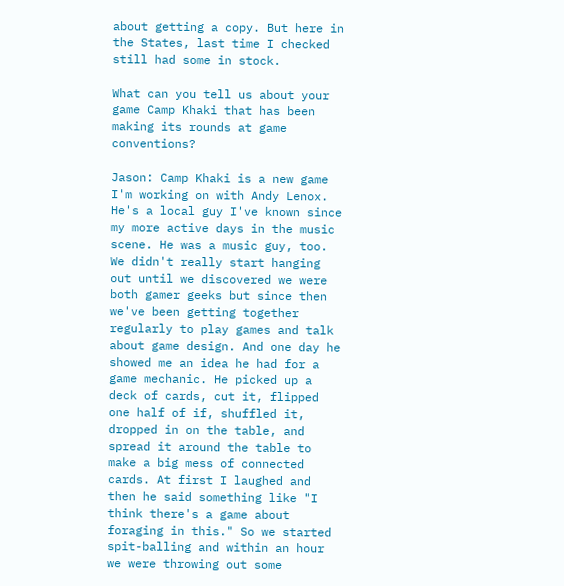about getting a copy. But here in the States, last time I checked still had some in stock.

What can you tell us about your game Camp Khaki that has been making its rounds at game conventions?

Jason: Camp Khaki is a new game I'm working on with Andy Lenox. He's a local guy I've known since my more active days in the music scene. He was a music guy, too. We didn't really start hanging out until we discovered we were both gamer geeks but since then we've been getting together regularly to play games and talk about game design. And one day he showed me an idea he had for a game mechanic. He picked up a deck of cards, cut it, flipped one half of if, shuffled it, dropped in on the table, and spread it around the table to make a big mess of connected cards. At first I laughed and then he said something like "I think there's a game about foraging in this." So we started spit-balling and within an hour we were throwing out some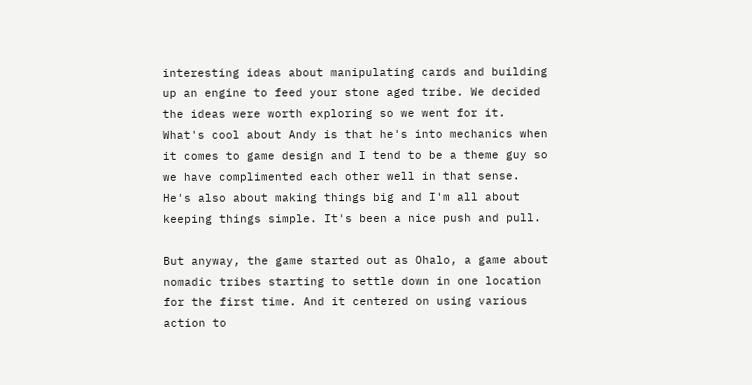interesting ideas about manipulating cards and building up an engine to feed your stone aged tribe. We decided the ideas were worth exploring so we went for it. What's cool about Andy is that he's into mechanics when it comes to game design and I tend to be a theme guy so we have complimented each other well in that sense. He's also about making things big and I'm all about keeping things simple. It's been a nice push and pull.

But anyway, the game started out as Ohalo, a game about nomadic tribes starting to settle down in one location for the first time. And it centered on using various action to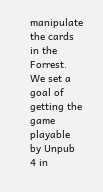manipulate the cards in the Forrest. We set a goal of getting the game playable by Unpub 4 in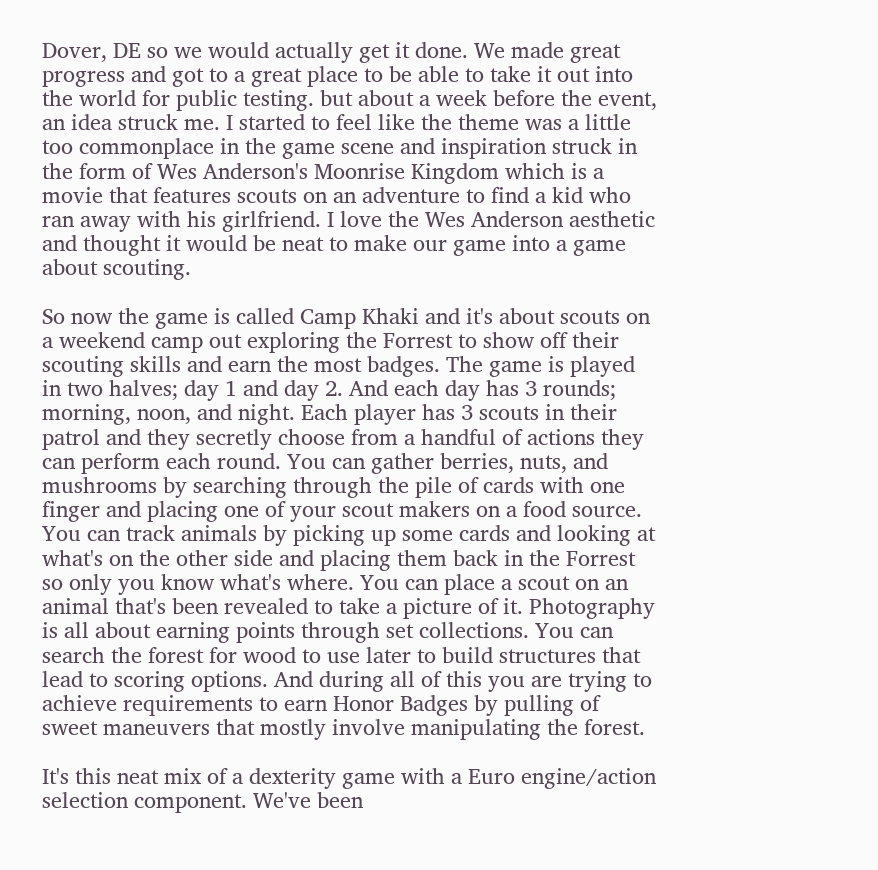Dover, DE so we would actually get it done. We made great progress and got to a great place to be able to take it out into the world for public testing. but about a week before the event, an idea struck me. I started to feel like the theme was a little too commonplace in the game scene and inspiration struck in the form of Wes Anderson's Moonrise Kingdom which is a movie that features scouts on an adventure to find a kid who ran away with his girlfriend. I love the Wes Anderson aesthetic and thought it would be neat to make our game into a game about scouting.

So now the game is called Camp Khaki and it's about scouts on a weekend camp out exploring the Forrest to show off their scouting skills and earn the most badges. The game is played in two halves; day 1 and day 2. And each day has 3 rounds; morning, noon, and night. Each player has 3 scouts in their patrol and they secretly choose from a handful of actions they can perform each round. You can gather berries, nuts, and mushrooms by searching through the pile of cards with one finger and placing one of your scout makers on a food source. You can track animals by picking up some cards and looking at what's on the other side and placing them back in the Forrest so only you know what's where. You can place a scout on an animal that's been revealed to take a picture of it. Photography is all about earning points through set collections. You can search the forest for wood to use later to build structures that lead to scoring options. And during all of this you are trying to achieve requirements to earn Honor Badges by pulling of sweet maneuvers that mostly involve manipulating the forest.

It's this neat mix of a dexterity game with a Euro engine/action selection component. We've been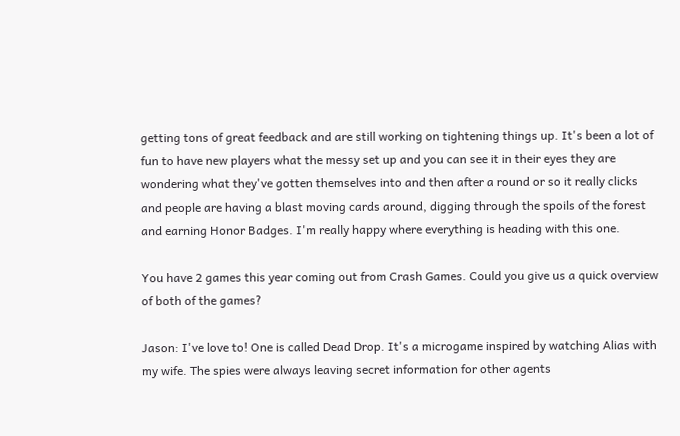getting tons of great feedback and are still working on tightening things up. It's been a lot of fun to have new players what the messy set up and you can see it in their eyes they are wondering what they've gotten themselves into and then after a round or so it really clicks and people are having a blast moving cards around, digging through the spoils of the forest and earning Honor Badges. I'm really happy where everything is heading with this one.

You have 2 games this year coming out from Crash Games. Could you give us a quick overview of both of the games?

Jason: I've love to! One is called Dead Drop. It's a microgame inspired by watching Alias with my wife. The spies were always leaving secret information for other agents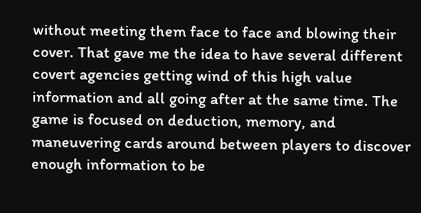without meeting them face to face and blowing their cover. That gave me the idea to have several different covert agencies getting wind of this high value information and all going after at the same time. The game is focused on deduction, memory, and maneuvering cards around between players to discover enough information to be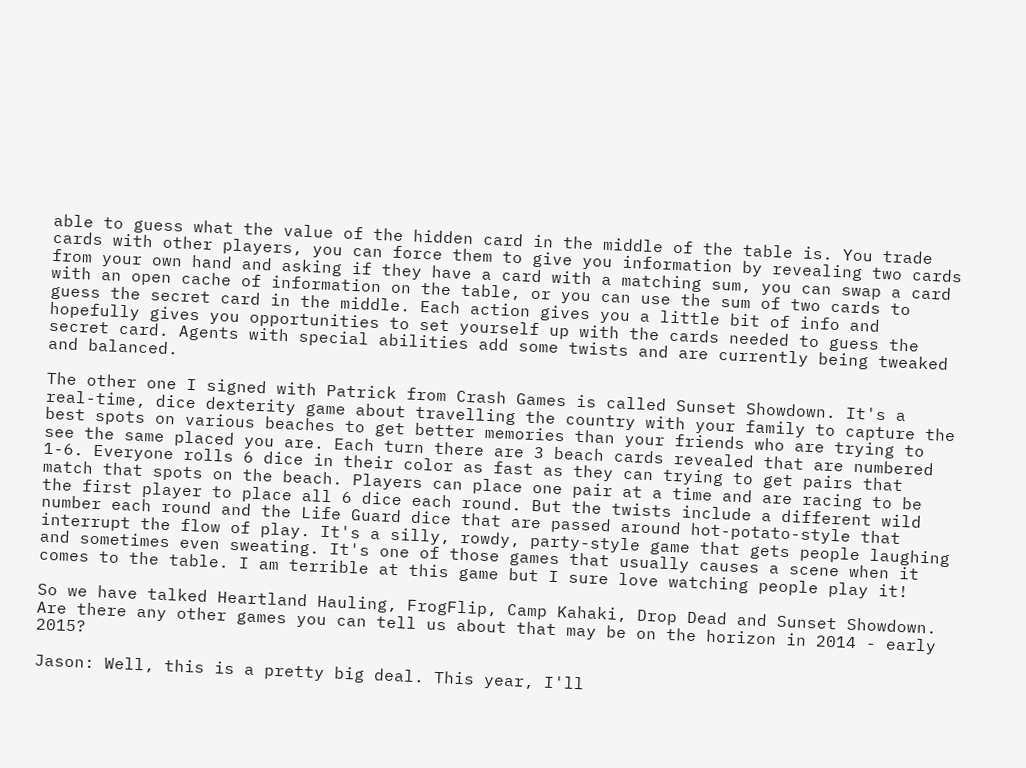able to guess what the value of the hidden card in the middle of the table is. You trade cards with other players, you can force them to give you information by revealing two cards from your own hand and asking if they have a card with a matching sum, you can swap a card with an open cache of information on the table, or you can use the sum of two cards to guess the secret card in the middle. Each action gives you a little bit of info and hopefully gives you opportunities to set yourself up with the cards needed to guess the secret card. Agents with special abilities add some twists and are currently being tweaked and balanced.

The other one I signed with Patrick from Crash Games is called Sunset Showdown. It's a real-time, dice dexterity game about travelling the country with your family to capture the best spots on various beaches to get better memories than your friends who are trying to see the same placed you are. Each turn there are 3 beach cards revealed that are numbered 1-6. Everyone rolls 6 dice in their color as fast as they can trying to get pairs that match that spots on the beach. Players can place one pair at a time and are racing to be the first player to place all 6 dice each round. But the twists include a different wild number each round and the Life Guard dice that are passed around hot-potato-style that interrupt the flow of play. It's a silly, rowdy, party-style game that gets people laughing and sometimes even sweating. It's one of those games that usually causes a scene when it comes to the table. I am terrible at this game but I sure love watching people play it!

So we have talked Heartland Hauling, FrogFlip, Camp Kahaki, Drop Dead and Sunset Showdown. Are there any other games you can tell us about that may be on the horizon in 2014 - early 2015?

Jason: Well, this is a pretty big deal. This year, I'll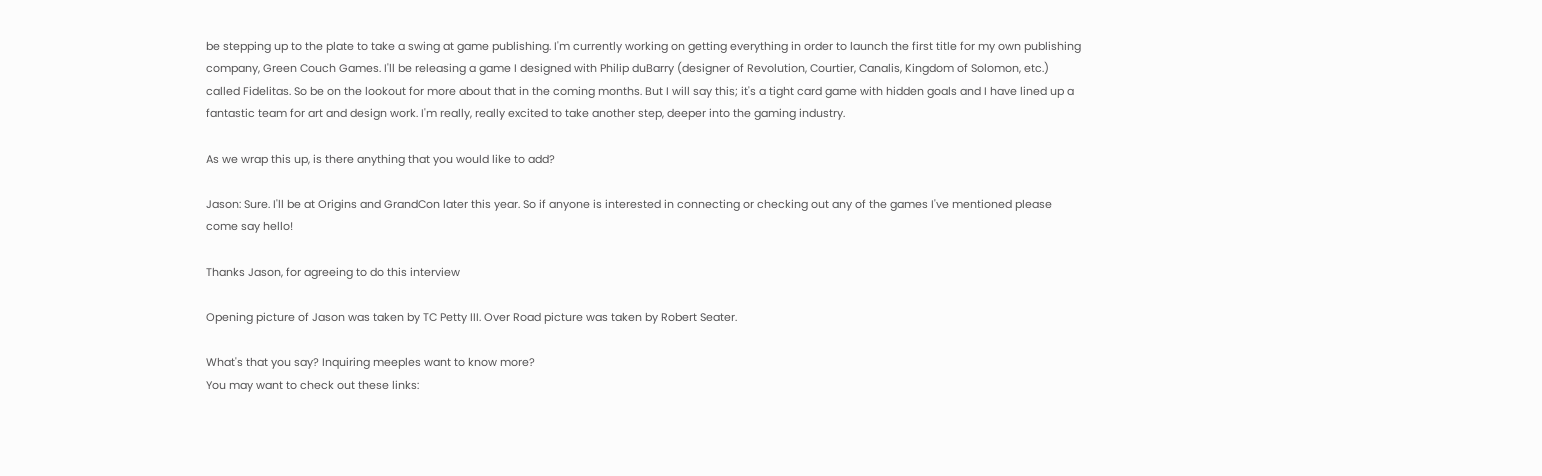be stepping up to the plate to take a swing at game publishing. I'm currently working on getting everything in order to launch the first title for my own publishing company, Green Couch Games. I'll be releasing a game I designed with Philip duBarry (designer of Revolution, Courtier, Canalis, Kingdom of Solomon, etc.) called Fidelitas. So be on the lookout for more about that in the coming months. But I will say this; it's a tight card game with hidden goals and I have lined up a fantastic team for art and design work. I'm really, really excited to take another step, deeper into the gaming industry.

As we wrap this up, is there anything that you would like to add?

Jason: Sure. I'll be at Origins and GrandCon later this year. So if anyone is interested in connecting or checking out any of the games I've mentioned please come say hello!

Thanks Jason, for agreeing to do this interview

Opening picture of Jason was taken by TC Petty III. Over Road picture was taken by Robert Seater.

What's that you say? Inquiring meeples want to know more?
You may want to check out these links: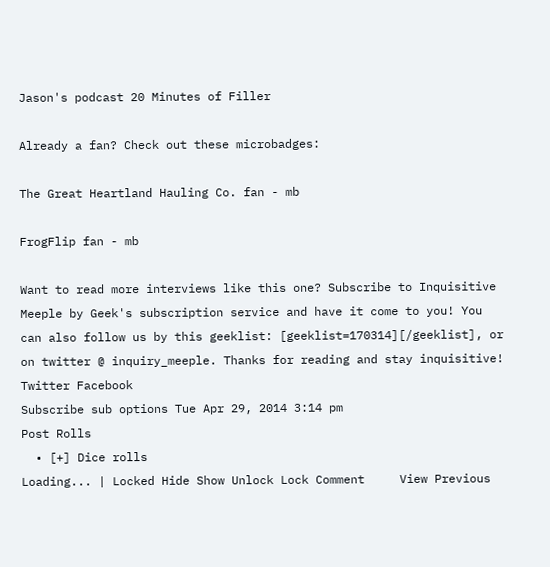Jason's podcast 20 Minutes of Filler

Already a fan? Check out these microbadges:

The Great Heartland Hauling Co. fan - mb

FrogFlip fan - mb

Want to read more interviews like this one? Subscribe to Inquisitive Meeple by Geek's subscription service and have it come to you! You can also follow us by this geeklist: [geeklist=170314][/geeklist], or on twitter @ inquiry_meeple. Thanks for reading and stay inquisitive!
Twitter Facebook
Subscribe sub options Tue Apr 29, 2014 3:14 pm
Post Rolls
  • [+] Dice rolls
Loading... | Locked Hide Show Unlock Lock Comment     View Previous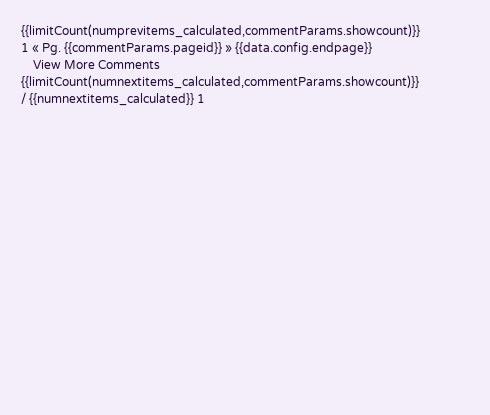{{limitCount(numprevitems_calculated,commentParams.showcount)}} 1 « Pg. {{commentParams.pageid}} » {{data.config.endpage}}
    View More Comments {{limitCount(numnextitems_calculated,commentParams.showcount)}} / {{numnextitems_calculated}} 1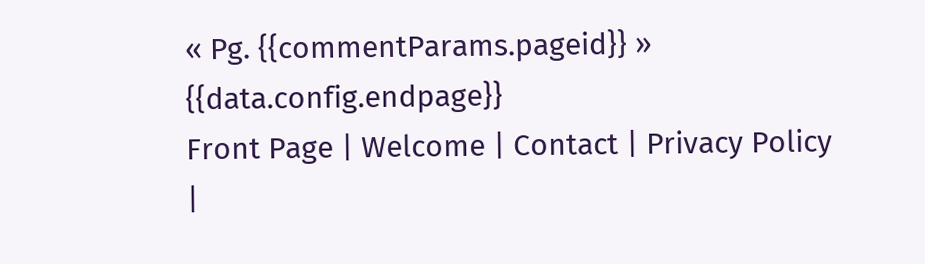« Pg. {{commentParams.pageid}} » {{data.config.endpage}}
Front Page | Welcome | Contact | Privacy Policy |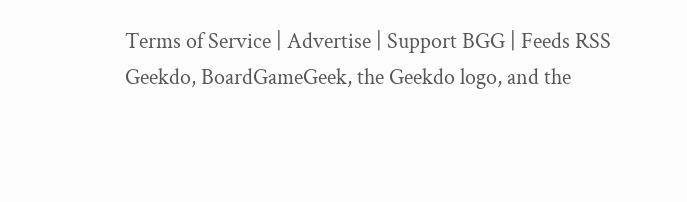Terms of Service | Advertise | Support BGG | Feeds RSS
Geekdo, BoardGameGeek, the Geekdo logo, and the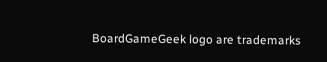BoardGameGeek logo are trademarks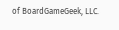of BoardGameGeek, LLC.